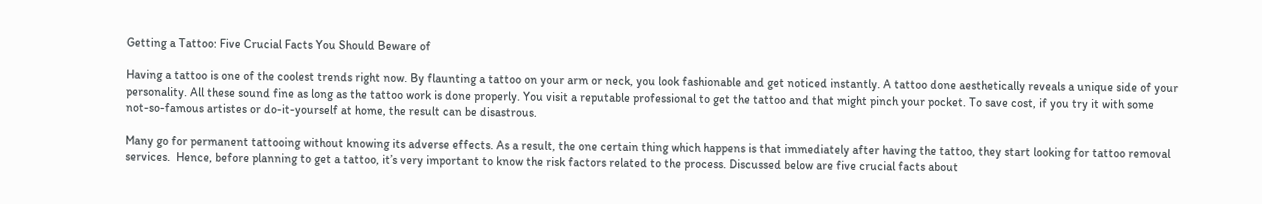Getting a Tattoo: Five Crucial Facts You Should Beware of

Having a tattoo is one of the coolest trends right now. By flaunting a tattoo on your arm or neck, you look fashionable and get noticed instantly. A tattoo done aesthetically reveals a unique side of your personality. All these sound fine as long as the tattoo work is done properly. You visit a reputable professional to get the tattoo and that might pinch your pocket. To save cost, if you try it with some not-so-famous artistes or do-it-yourself at home, the result can be disastrous.

Many go for permanent tattooing without knowing its adverse effects. As a result, the one certain thing which happens is that immediately after having the tattoo, they start looking for tattoo removal services.  Hence, before planning to get a tattoo, it’s very important to know the risk factors related to the process. Discussed below are five crucial facts about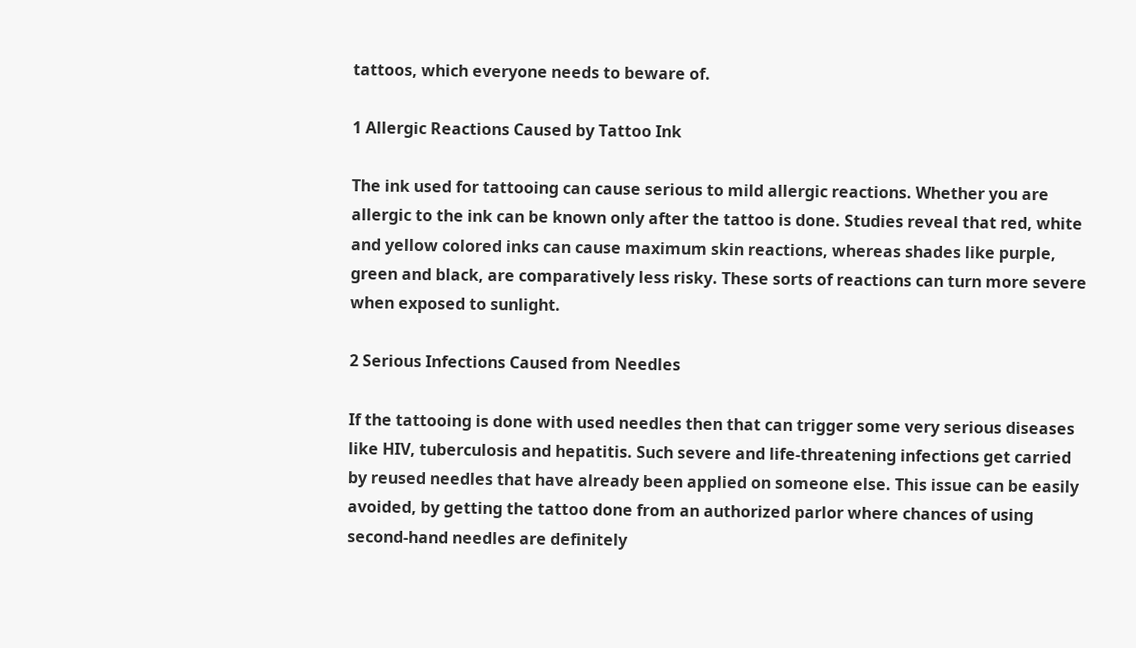tattoos, which everyone needs to beware of.

1 Allergic Reactions Caused by Tattoo Ink

The ink used for tattooing can cause serious to mild allergic reactions. Whether you are allergic to the ink can be known only after the tattoo is done. Studies reveal that red, white and yellow colored inks can cause maximum skin reactions, whereas shades like purple, green and black, are comparatively less risky. These sorts of reactions can turn more severe when exposed to sunlight.

2 Serious Infections Caused from Needles

If the tattooing is done with used needles then that can trigger some very serious diseases like HIV, tuberculosis and hepatitis. Such severe and life-threatening infections get carried by reused needles that have already been applied on someone else. This issue can be easily avoided, by getting the tattoo done from an authorized parlor where chances of using second-hand needles are definitely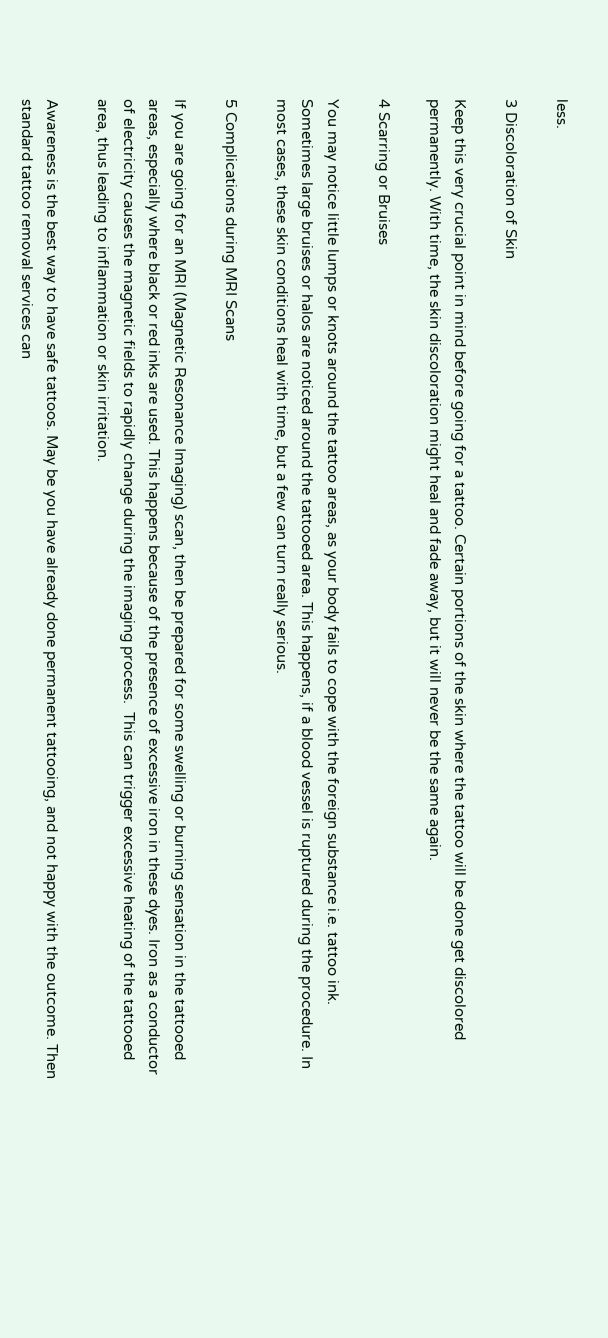less.

3 Discoloration of Skin

Keep this very crucial point in mind before going for a tattoo. Certain portions of the skin where the tattoo will be done get discolored permanently. With time, the skin discoloration might heal and fade away, but it will never be the same again.

4 Scarring or Bruises

You may notice little lumps or knots around the tattoo areas, as your body fails to cope with the foreign substance i.e. tattoo ink. Sometimes large bruises or halos are noticed around the tattooed area. This happens, if a blood vessel is ruptured during the procedure. In most cases, these skin conditions heal with time, but a few can turn really serious.

5 Complications during MRI Scans

If you are going for an MRI (Magnetic Resonance Imaging) scan, then be prepared for some swelling or burning sensation in the tattooed areas, especially where black or red inks are used. This happens because of the presence of excessive iron in these dyes. Iron as a conductor of electricity causes the magnetic fields to rapidly change during the imaging process.  This can trigger excessive heating of the tattooed area, thus leading to inflammation or skin irritation.

Awareness is the best way to have safe tattoos. May be you have already done permanent tattooing, and not happy with the outcome. Then standard tattoo removal services can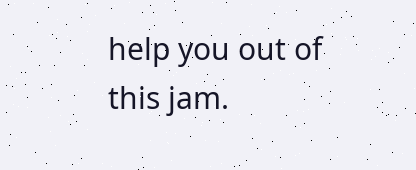help you out of this jam.